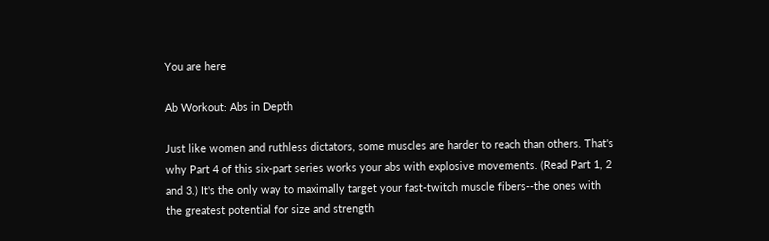You are here

Ab Workout: Abs in Depth

Just like women and ruthless dictators, some muscles are harder to reach than others. That's why Part 4 of this six-part series works your abs with explosive movements. (Read Part 1, 2 and 3.) It's the only way to maximally target your fast-twitch muscle fibers--the ones with the greatest potential for size and strength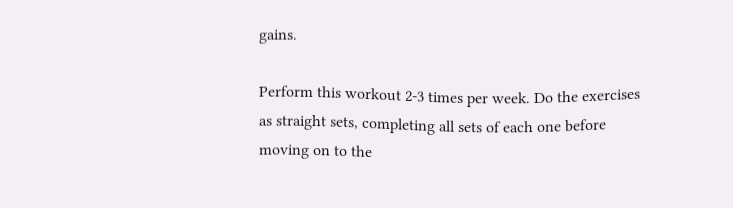gains.

Perform this workout 2-3 times per week. Do the exercises as straight sets, completing all sets of each one before moving on to the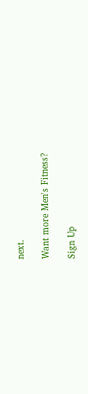next.

Want more Men's Fitness?

Sign Up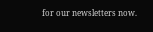for our newsletters now.